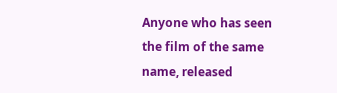Anyone who has seen the film of the same name, released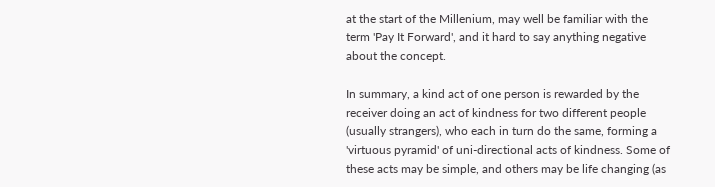at the start of the Millenium, may well be familiar with the term 'Pay It Forward', and it hard to say anything negative about the concept.

In summary, a kind act of one person is rewarded by the receiver doing an act of kindness for two different people (usually strangers), who each in turn do the same, forming a 'virtuous pyramid' of uni-directional acts of kindness. Some of these acts may be simple, and others may be life changing (as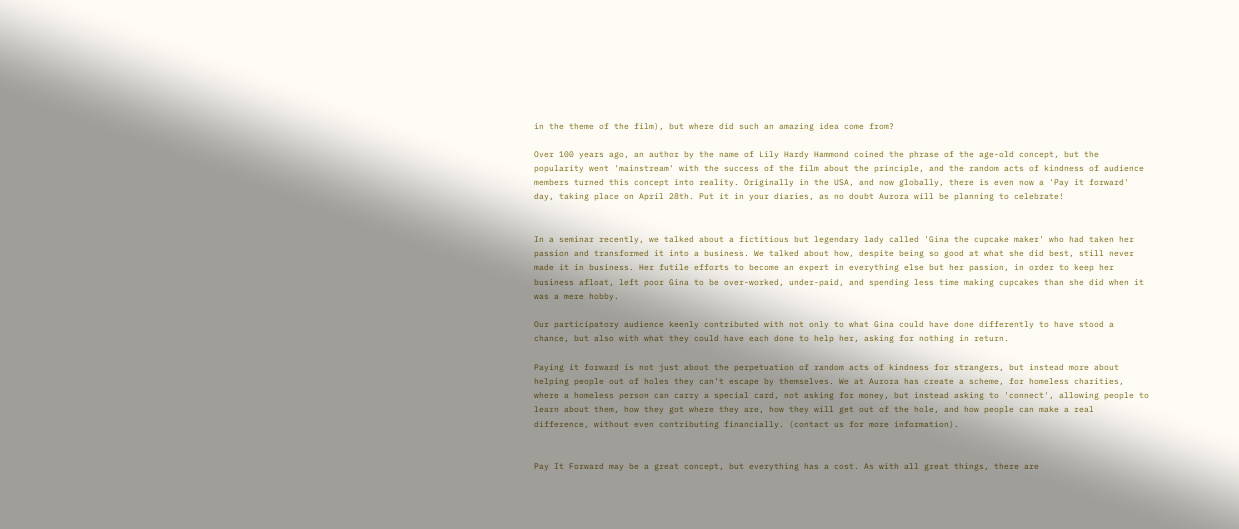in the theme of the film), but where did such an amazing idea come from?

Over 100 years ago, an author by the name of Lily Hardy Hammond coined the phrase of the age-old concept, but the popularity went 'mainstream' with the success of the film about the principle, and the random acts of kindness of audience members turned this concept into reality. Originally in the USA, and now globally, there is even now a 'Pay it forward' day, taking place on April 28th. Put it in your diaries, as no doubt Aurora will be planning to celebrate!


In a seminar recently, we talked about a fictitious but legendary lady called 'Gina the cupcake maker' who had taken her passion and transformed it into a business. We talked about how, despite being so good at what she did best, still never made it in business. Her futile efforts to become an expert in everything else but her passion, in order to keep her business afloat, left poor Gina to be over-worked, under-paid, and spending less time making cupcakes than she did when it was a mere hobby.

Our participatory audience keenly contributed with not only to what Gina could have done differently to have stood a chance, but also with what they could have each done to help her, asking for nothing in return.

Paying it forward is not just about the perpetuation of random acts of kindness for strangers, but instead more about helping people out of holes they can't escape by themselves. We at Aurora has create a scheme, for homeless charities, where a homeless person can carry a special card, not asking for money, but instead asking to 'connect', allowing people to learn about them, how they got where they are, how they will get out of the hole, and how people can make a real difference, without even contributing financially. (contact us for more information).


Pay It Forward may be a great concept, but everything has a cost. As with all great things, there are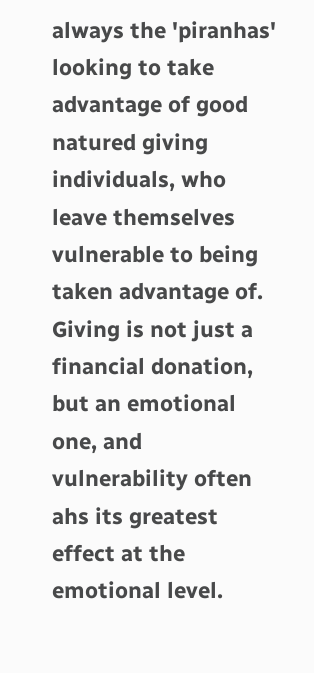always the 'piranhas' looking to take advantage of good natured giving individuals, who leave themselves vulnerable to being taken advantage of. Giving is not just a financial donation, but an emotional one, and vulnerability often ahs its greatest effect at the emotional level.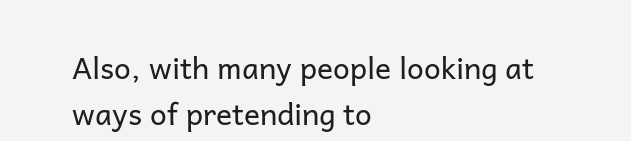Also, with many people looking at ways of pretending to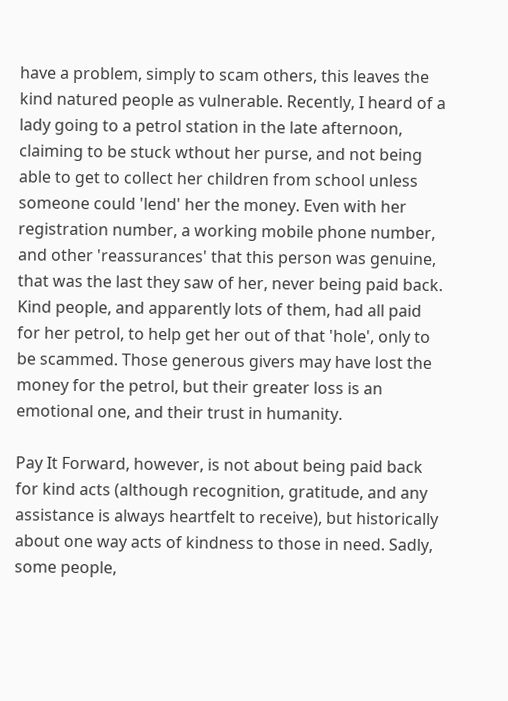have a problem, simply to scam others, this leaves the kind natured people as vulnerable. Recently, I heard of a lady going to a petrol station in the late afternoon, claiming to be stuck wthout her purse, and not being able to get to collect her children from school unless someone could 'lend' her the money. Even with her registration number, a working mobile phone number, and other 'reassurances' that this person was genuine, that was the last they saw of her, never being paid back. Kind people, and apparently lots of them, had all paid for her petrol, to help get her out of that 'hole', only to be scammed. Those generous givers may have lost the money for the petrol, but their greater loss is an emotional one, and their trust in humanity.

Pay It Forward, however, is not about being paid back for kind acts (although recognition, gratitude, and any assistance is always heartfelt to receive), but historically about one way acts of kindness to those in need. Sadly, some people,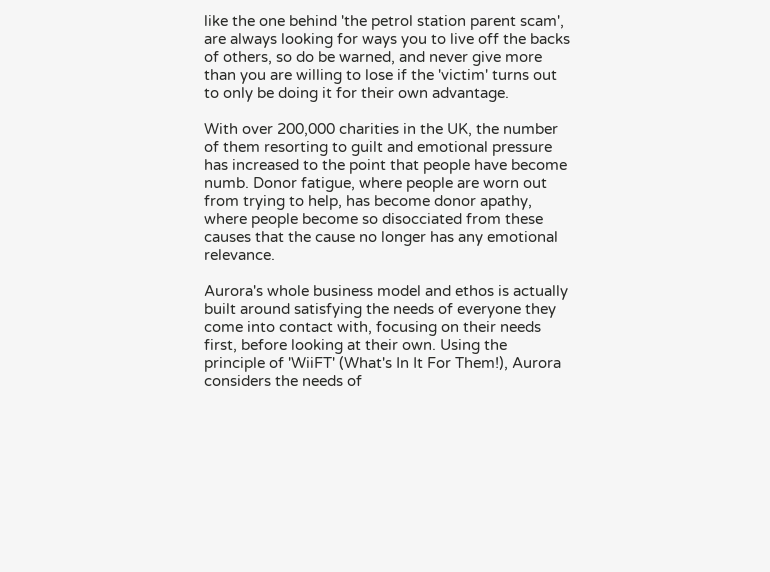like the one behind 'the petrol station parent scam', are always looking for ways you to live off the backs of others, so do be warned, and never give more than you are willing to lose if the 'victim' turns out to only be doing it for their own advantage.

With over 200,000 charities in the UK, the number of them resorting to guilt and emotional pressure has increased to the point that people have become numb. Donor fatigue, where people are worn out from trying to help, has become donor apathy, where people become so disocciated from these causes that the cause no longer has any emotional relevance.

Aurora's whole business model and ethos is actually built around satisfying the needs of everyone they come into contact with, focusing on their needs first, before looking at their own. Using the principle of 'WiiFT' (What's In It For Them!), Aurora considers the needs of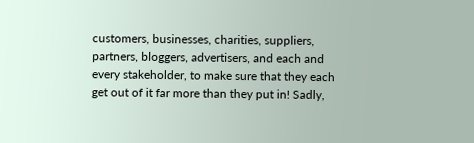customers, businesses, charities, suppliers, partners, bloggers, advertisers, and each and every stakeholder, to make sure that they each get out of it far more than they put in! Sadly,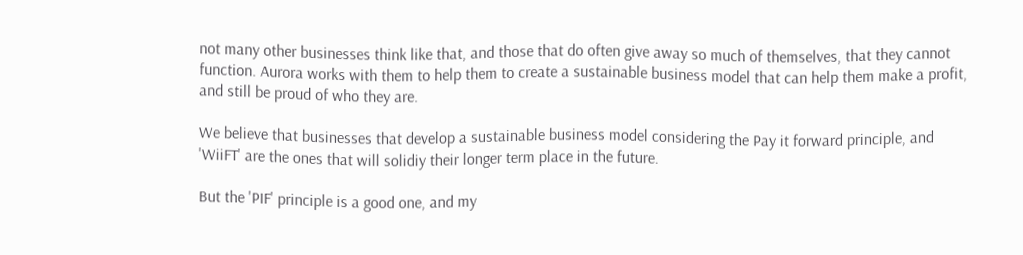not many other businesses think like that, and those that do often give away so much of themselves, that they cannot function. Aurora works with them to help them to create a sustainable business model that can help them make a profit, and still be proud of who they are.

We believe that businesses that develop a sustainable business model considering the Pay it forward principle, and 'WiiFT' are the ones that will solidiy their longer term place in the future.

But the 'PIF' principle is a good one, and my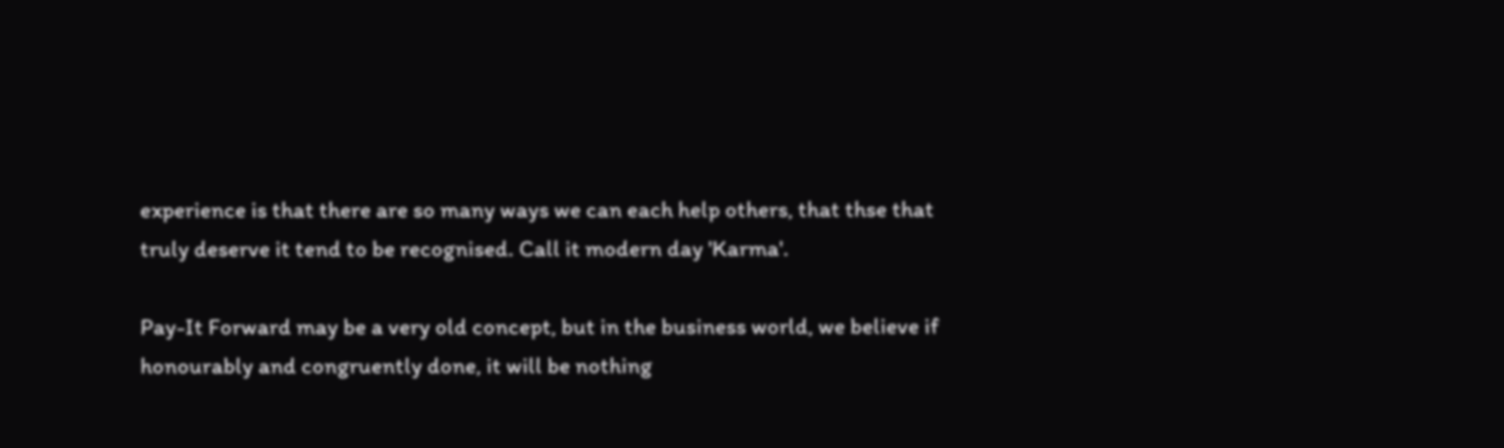experience is that there are so many ways we can each help others, that thse that truly deserve it tend to be recognised. Call it modern day 'Karma'.

Pay-It Forward may be a very old concept, but in the business world, we believe if honourably and congruently done, it will be nothing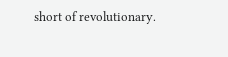short of revolutionary.